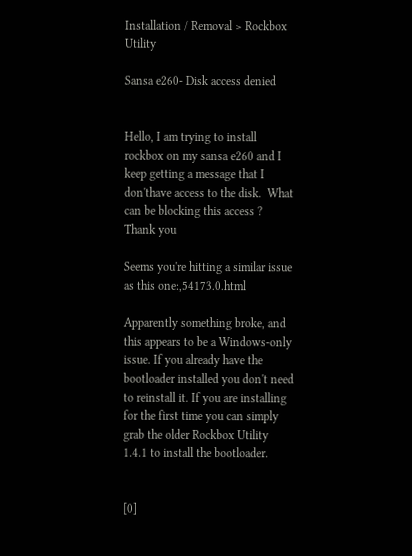Installation / Removal > Rockbox Utility

Sansa e260- Disk access denied


Hello, I am trying to install rockbox on my sansa e260 and I keep getting a message that I don'thave access to the disk.  What can be blocking this access ? Thank you

Seems you're hitting a similar issue as this one:,54173.0.html

Apparently something broke, and this appears to be a Windows-only issue. If you already have the bootloader installed you don't need to reinstall it. If you are installing for the first time you can simply grab the older Rockbox Utility 1.4.1 to install the bootloader.


[0]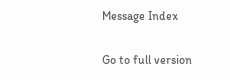Message Index

Go to full version